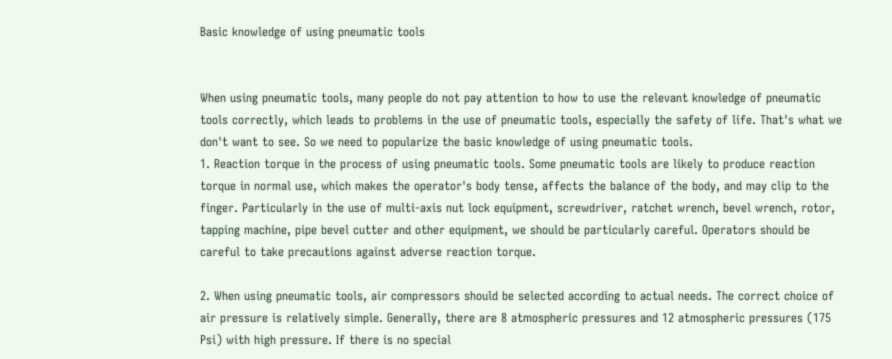Basic knowledge of using pneumatic tools


When using pneumatic tools, many people do not pay attention to how to use the relevant knowledge of pneumatic tools correctly, which leads to problems in the use of pneumatic tools, especially the safety of life. That's what we don't want to see. So we need to popularize the basic knowledge of using pneumatic tools.
1. Reaction torque in the process of using pneumatic tools. Some pneumatic tools are likely to produce reaction torque in normal use, which makes the operator's body tense, affects the balance of the body, and may clip to the finger. Particularly in the use of multi-axis nut lock equipment, screwdriver, ratchet wrench, bevel wrench, rotor, tapping machine, pipe bevel cutter and other equipment, we should be particularly careful. Operators should be careful to take precautions against adverse reaction torque.

2. When using pneumatic tools, air compressors should be selected according to actual needs. The correct choice of air pressure is relatively simple. Generally, there are 8 atmospheric pressures and 12 atmospheric pressures (175 Psi) with high pressure. If there is no special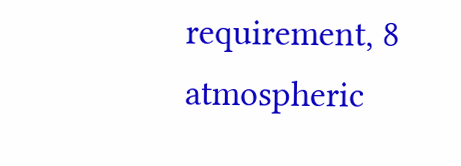requirement, 8 atmospheric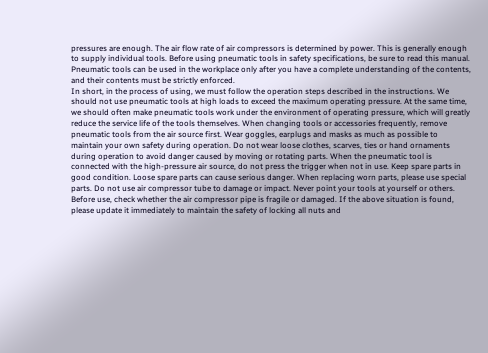pressures are enough. The air flow rate of air compressors is determined by power. This is generally enough to supply individual tools. Before using pneumatic tools in safety specifications, be sure to read this manual. Pneumatic tools can be used in the workplace only after you have a complete understanding of the contents, and their contents must be strictly enforced.
In short, in the process of using, we must follow the operation steps described in the instructions. We should not use pneumatic tools at high loads to exceed the maximum operating pressure. At the same time, we should often make pneumatic tools work under the environment of operating pressure, which will greatly reduce the service life of the tools themselves. When changing tools or accessories frequently, remove pneumatic tools from the air source first. Wear goggles, earplugs and masks as much as possible to maintain your own safety during operation. Do not wear loose clothes, scarves, ties or hand ornaments during operation to avoid danger caused by moving or rotating parts. When the pneumatic tool is connected with the high-pressure air source, do not press the trigger when not in use. Keep spare parts in good condition. Loose spare parts can cause serious danger. When replacing worn parts, please use special parts. Do not use air compressor tube to damage or impact. Never point your tools at yourself or others. Before use, check whether the air compressor pipe is fragile or damaged. If the above situation is found, please update it immediately to maintain the safety of locking all nuts and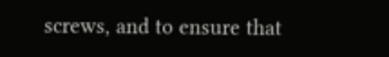screws, and to ensure that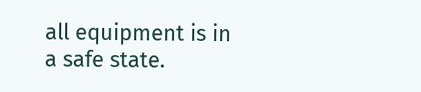all equipment is in a safe state.